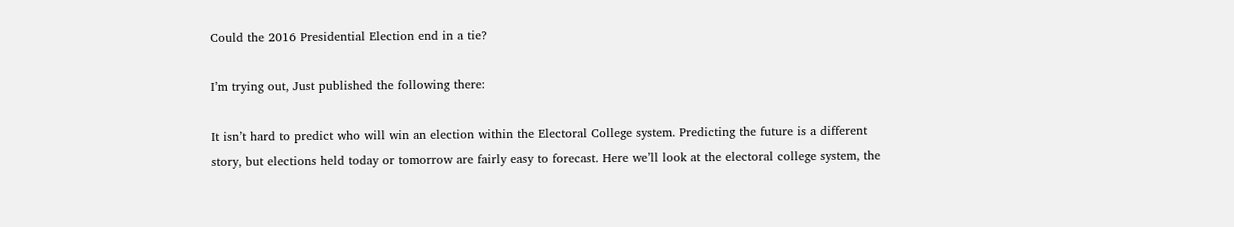Could the 2016 Presidential Election end in a tie?

I’m trying out, Just published the following there:

It isn’t hard to predict who will win an election within the Electoral College system. Predicting the future is a different story, but elections held today or tomorrow are fairly easy to forecast. Here we’ll look at the electoral college system, the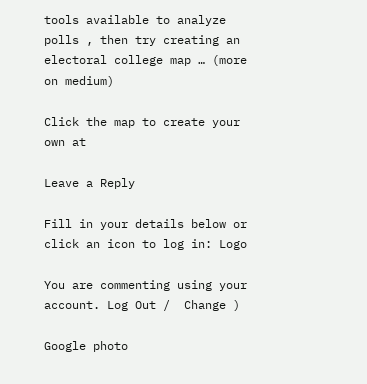tools available to analyze polls , then try creating an electoral college map … (more on medium)

Click the map to create your own at

Leave a Reply

Fill in your details below or click an icon to log in: Logo

You are commenting using your account. Log Out /  Change )

Google photo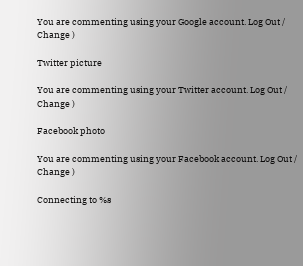You are commenting using your Google account. Log Out /  Change )

Twitter picture

You are commenting using your Twitter account. Log Out /  Change )

Facebook photo

You are commenting using your Facebook account. Log Out /  Change )

Connecting to %s